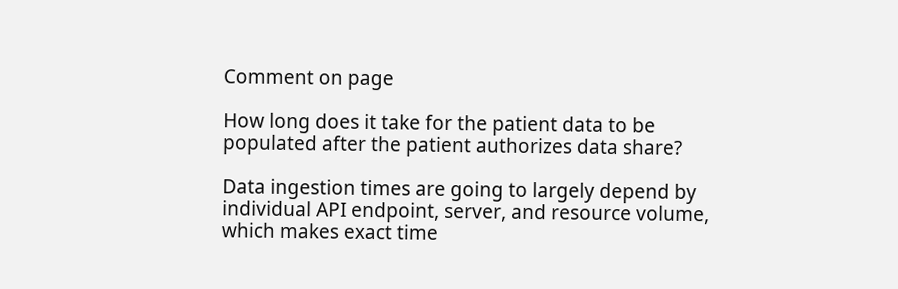Comment on page

How long does it take for the patient data to be populated after the patient authorizes data share?

Data ingestion times are going to largely depend by individual API endpoint, server, and resource volume, which makes exact time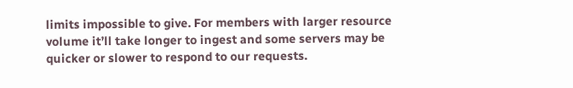limits impossible to give. For members with larger resource volume it’ll take longer to ingest and some servers may be quicker or slower to respond to our requests.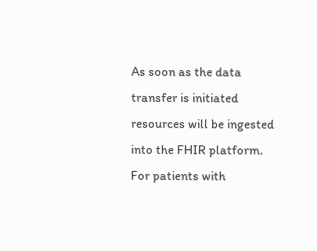As soon as the data transfer is initiated resources will be ingested into the FHIR platform. For patients with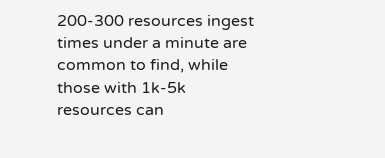200-300 resources ingest times under a minute are common to find, while those with 1k-5k resources can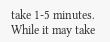take 1-5 minutes. While it may take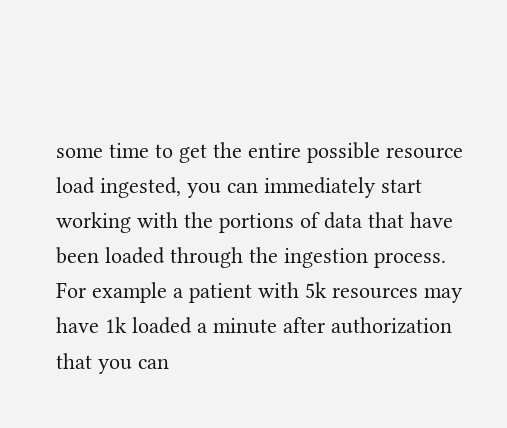some time to get the entire possible resource load ingested, you can immediately start working with the portions of data that have been loaded through the ingestion process. For example a patient with 5k resources may have 1k loaded a minute after authorization that you can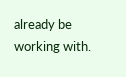already be working with.